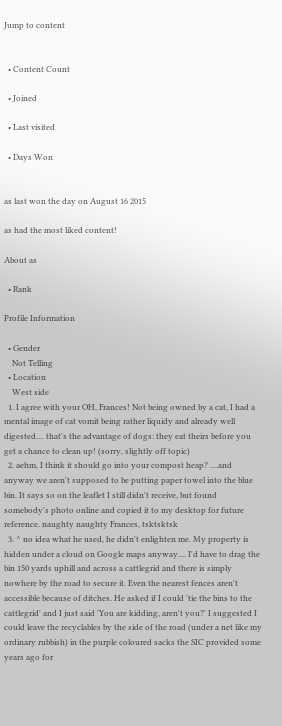Jump to content


  • Content Count

  • Joined

  • Last visited

  • Days Won


as last won the day on August 16 2015

as had the most liked content!

About as

  • Rank

Profile Information

  • Gender
    Not Telling
  • Location
    West side
  1. I agree with your OH, Frances! Not being owned by a cat, I had a mental image of cat vomit being rather liquidy and already well digested.... that's the advantage of dogs: they eat theirs before you get a chance to clean up! (sorry, slightly off topic)
  2. aehm, I think it should go into your compost heap? ....and anyway we aren't supposed to be putting paper towel into the blue bin. It says so on the leaflet I still didn't receive, but found somebody's photo online and copied it to my desktop for future reference. naughty naughty Frances, tsktsktsk
  3. ^ no idea what he used, he didn't enlighten me. My property is hidden under a cloud on Google maps anyway.... I'd have to drag the bin 150 yards uphill and across a cattlegrid and there is simply nowhere by the road to secure it. Even the nearest fences aren't accessible because of ditches. He asked if I could 'tie the bins to the cattlegrid' and I just said 'You are kidding, aren't you?' I suggested I could leave the recyclables by the side of the road (under a net like my ordinary rubbish) in the purple coloured sacks the SIC provided some years ago for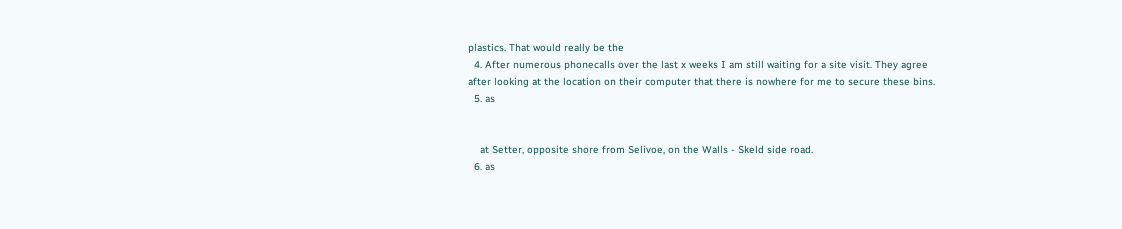plastics. That would really be the
  4. After numerous phonecalls over the last x weeks I am still waiting for a site visit. They agree after looking at the location on their computer that there is nowhere for me to secure these bins.
  5. as


    at Setter, opposite shore from Selivoe, on the Walls - Skeld side road.
  6. as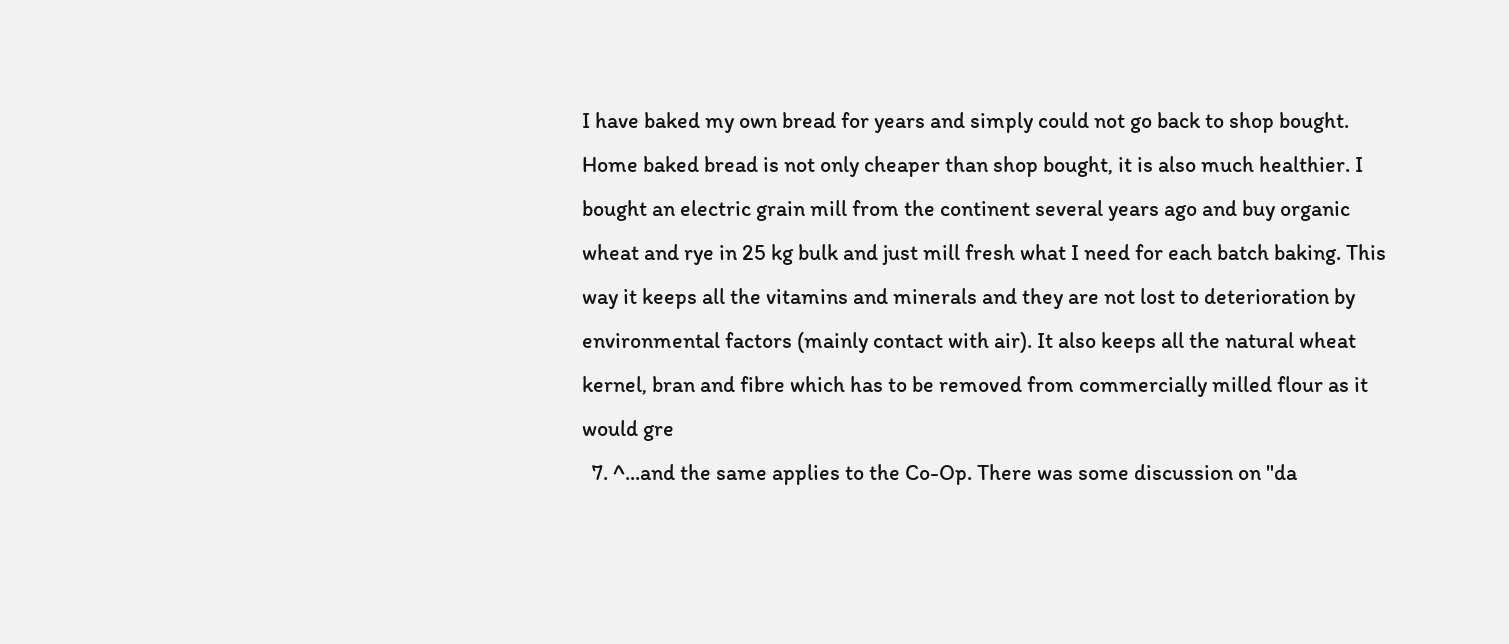I have baked my own bread for years and simply could not go back to shop bought. Home baked bread is not only cheaper than shop bought, it is also much healthier. I bought an electric grain mill from the continent several years ago and buy organic wheat and rye in 25 kg bulk and just mill fresh what I need for each batch baking. This way it keeps all the vitamins and minerals and they are not lost to deterioration by environmental factors (mainly contact with air). It also keeps all the natural wheat kernel, bran and fibre which has to be removed from commercially milled flour as it would gre
  7. ^...and the same applies to the Co-Op. There was some discussion on "da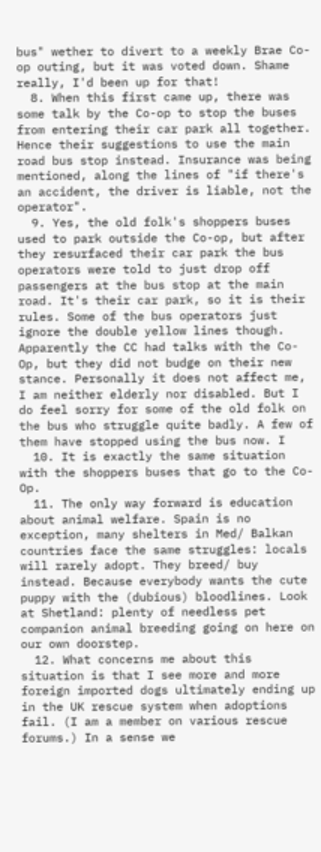bus" wether to divert to a weekly Brae Co-op outing, but it was voted down. Shame really, I'd been up for that!
  8. When this first came up, there was some talk by the Co-op to stop the buses from entering their car park all together. Hence their suggestions to use the main road bus stop instead. Insurance was being mentioned, along the lines of "if there's an accident, the driver is liable, not the operator".
  9. Yes, the old folk's shoppers buses used to park outside the Co-op, but after they resurfaced their car park the bus operators were told to just drop off passengers at the bus stop at the main road. It's their car park, so it is their rules. Some of the bus operators just ignore the double yellow lines though. Apparently the CC had talks with the Co-Op, but they did not budge on their new stance. Personally it does not affect me, I am neither elderly nor disabled. But I do feel sorry for some of the old folk on the bus who struggle quite badly. A few of them have stopped using the bus now. I
  10. It is exactly the same situation with the shoppers buses that go to the Co-Op.
  11. The only way forward is education about animal welfare. Spain is no exception, many shelters in Med/ Balkan countries face the same struggles: locals will rarely adopt. They breed/ buy instead. Because everybody wants the cute puppy with the (dubious) bloodlines. Look at Shetland: plenty of needless pet companion animal breeding going on here on our own doorstep.
  12. What concerns me about this situation is that I see more and more foreign imported dogs ultimately ending up in the UK rescue system when adoptions fail. (I am a member on various rescue forums.) In a sense we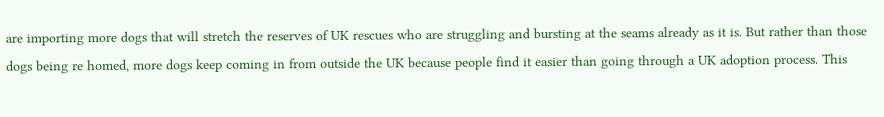are importing more dogs that will stretch the reserves of UK rescues who are struggling and bursting at the seams already as it is. But rather than those dogs being re homed, more dogs keep coming in from outside the UK because people find it easier than going through a UK adoption process. This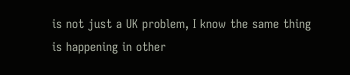is not just a UK problem, I know the same thing is happening in other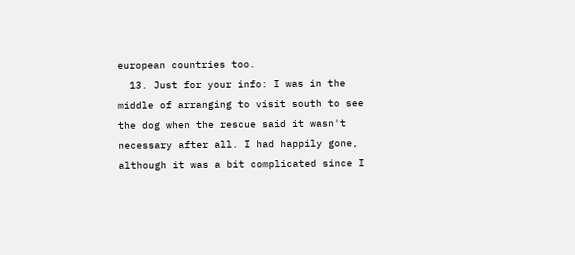european countries too.
  13. Just for your info: I was in the middle of arranging to visit south to see the dog when the rescue said it wasn't necessary after all. I had happily gone, although it was a bit complicated since I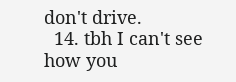don't drive.
  14. tbh I can't see how you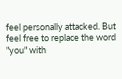feel personally attacked. But feel free to replace the word "you" with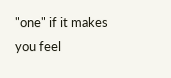"one" if it makes you feel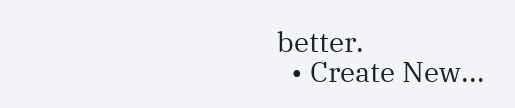better.
  • Create New...